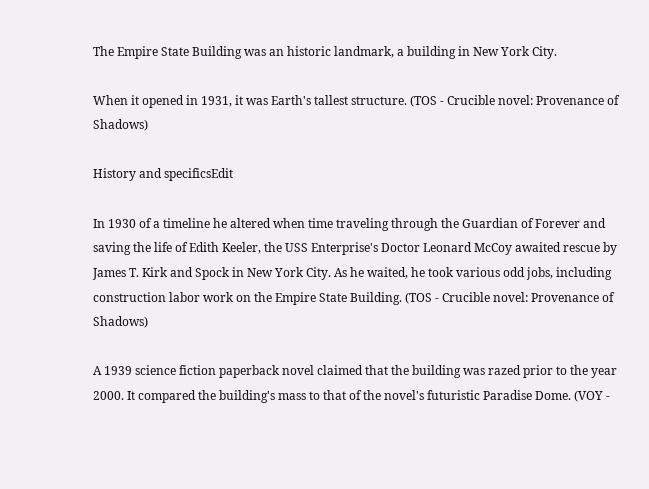The Empire State Building was an historic landmark, a building in New York City.

When it opened in 1931, it was Earth's tallest structure. (TOS - Crucible novel: Provenance of Shadows)

History and specificsEdit

In 1930 of a timeline he altered when time traveling through the Guardian of Forever and saving the life of Edith Keeler, the USS Enterprise's Doctor Leonard McCoy awaited rescue by James T. Kirk and Spock in New York City. As he waited, he took various odd jobs, including construction labor work on the Empire State Building. (TOS - Crucible novel: Provenance of Shadows)

A 1939 science fiction paperback novel claimed that the building was razed prior to the year 2000. It compared the building's mass to that of the novel's futuristic Paradise Dome. (VOY -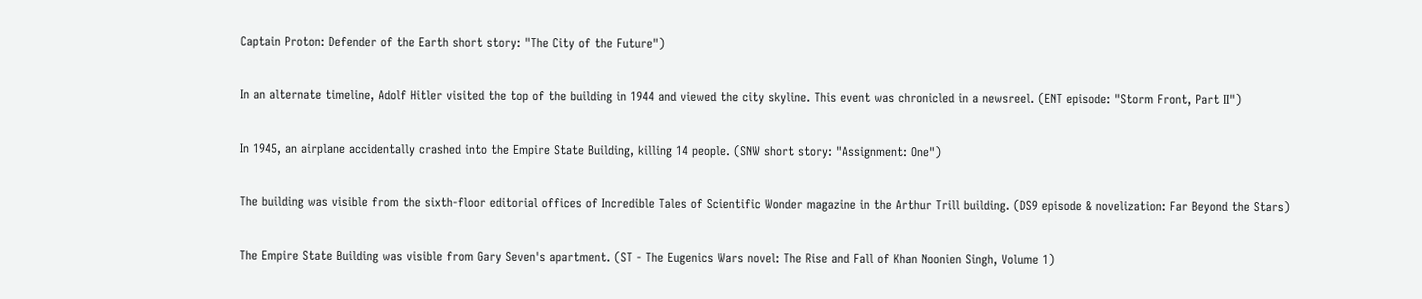Captain Proton: Defender of the Earth short story: "The City of the Future")

In an alternate timeline, Adolf Hitler visited the top of the building in 1944 and viewed the city skyline. This event was chronicled in a newsreel. (ENT episode: "Storm Front, Part II")

In 1945, an airplane accidentally crashed into the Empire State Building, killing 14 people. (SNW short story: "Assignment: One")

The building was visible from the sixth-floor editorial offices of Incredible Tales of Scientific Wonder magazine in the Arthur Trill building. (DS9 episode & novelization: Far Beyond the Stars)

The Empire State Building was visible from Gary Seven's apartment. (ST - The Eugenics Wars novel: The Rise and Fall of Khan Noonien Singh, Volume 1)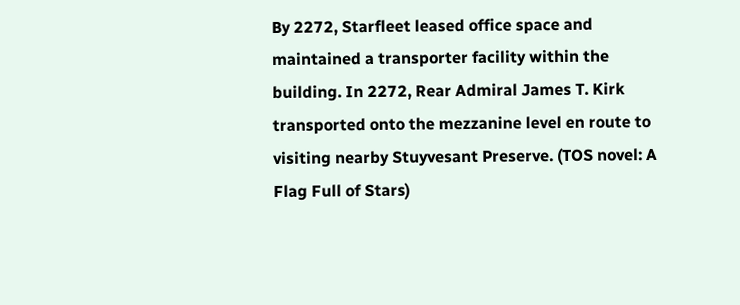By 2272, Starfleet leased office space and maintained a transporter facility within the building. In 2272, Rear Admiral James T. Kirk transported onto the mezzanine level en route to visiting nearby Stuyvesant Preserve. (TOS novel: A Flag Full of Stars)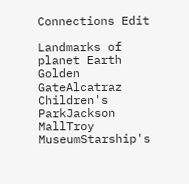Connections Edit

Landmarks of planet Earth
Golden GateAlcatraz Children's ParkJackson MallTroy MuseumStarship's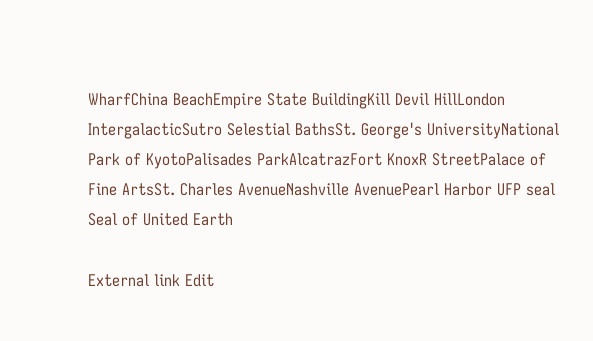WharfChina BeachEmpire State BuildingKill Devil HillLondon IntergalacticSutro Selestial BathsSt. George's UniversityNational Park of KyotoPalisades ParkAlcatrazFort KnoxR StreetPalace of Fine ArtsSt. Charles AvenueNashville AvenuePearl Harbor UFP seal Seal of United Earth

External link Edit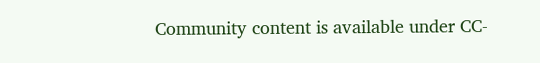Community content is available under CC-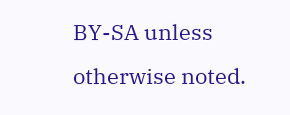BY-SA unless otherwise noted.